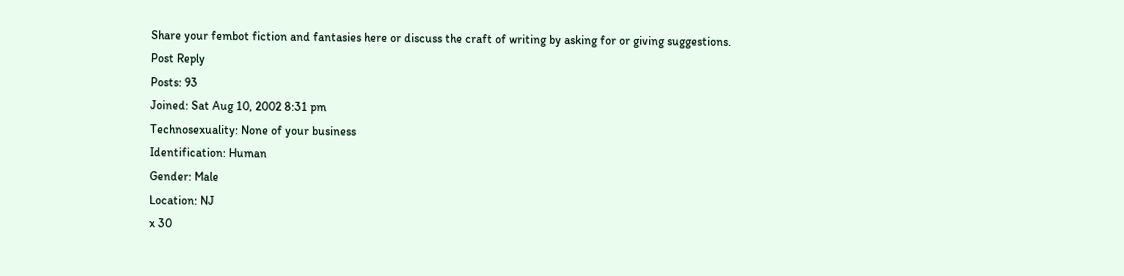Share your fembot fiction and fantasies here or discuss the craft of writing by asking for or giving suggestions.
Post Reply
Posts: 93
Joined: Sat Aug 10, 2002 8:31 pm
Technosexuality: None of your business
Identification: Human
Gender: Male
Location: NJ
x 30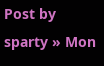Post by sparty » Mon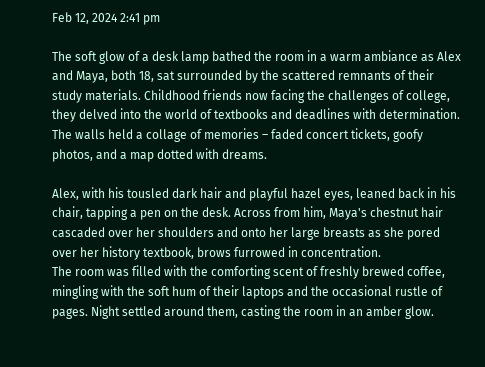Feb 12, 2024 2:41 pm

The soft glow of a desk lamp bathed the room in a warm ambiance as Alex and Maya, both 18, sat surrounded by the scattered remnants of their study materials. Childhood friends now facing the challenges of college, they delved into the world of textbooks and deadlines with determination. The walls held a collage of memories – faded concert tickets, goofy photos, and a map dotted with dreams.

Alex, with his tousled dark hair and playful hazel eyes, leaned back in his chair, tapping a pen on the desk. Across from him, Maya's chestnut hair cascaded over her shoulders and onto her large breasts as she pored over her history textbook, brows furrowed in concentration.
The room was filled with the comforting scent of freshly brewed coffee, mingling with the soft hum of their laptops and the occasional rustle of pages. Night settled around them, casting the room in an amber glow.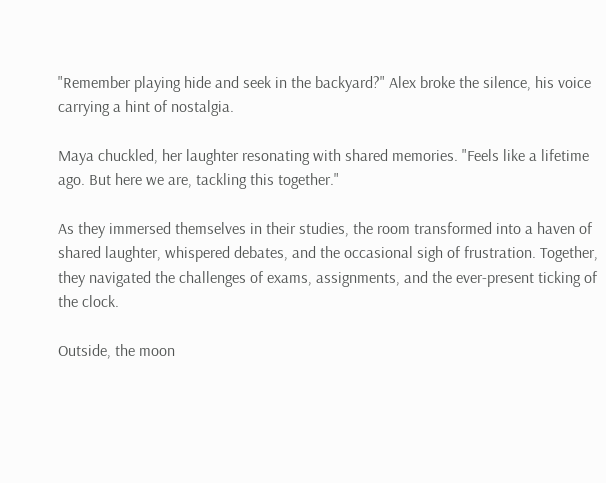"Remember playing hide and seek in the backyard?" Alex broke the silence, his voice carrying a hint of nostalgia.

Maya chuckled, her laughter resonating with shared memories. "Feels like a lifetime ago. But here we are, tackling this together."

As they immersed themselves in their studies, the room transformed into a haven of shared laughter, whispered debates, and the occasional sigh of frustration. Together, they navigated the challenges of exams, assignments, and the ever-present ticking of the clock.

Outside, the moon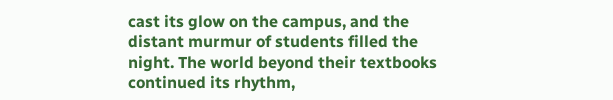cast its glow on the campus, and the distant murmur of students filled the night. The world beyond their textbooks continued its rhythm,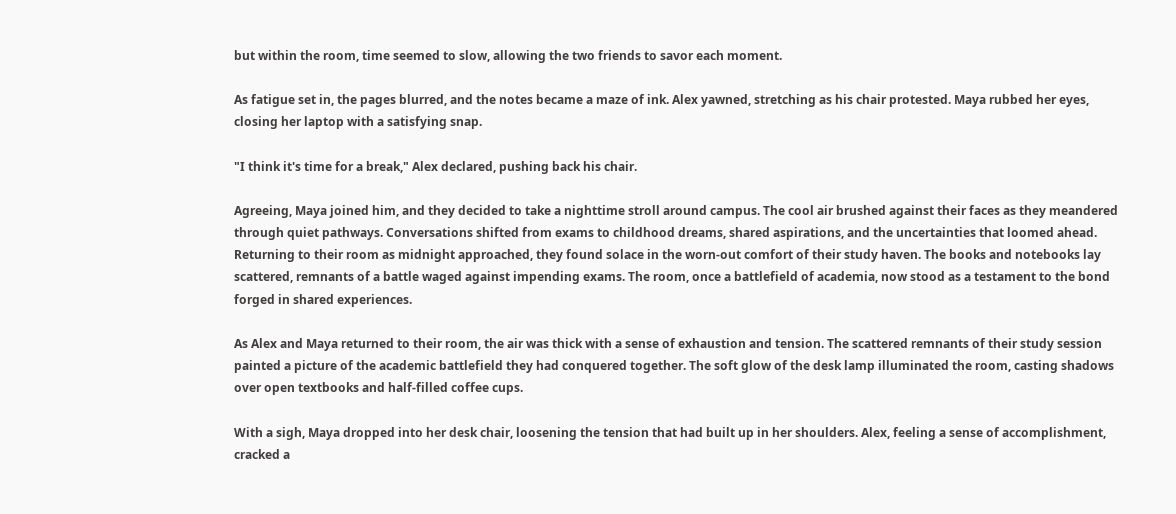but within the room, time seemed to slow, allowing the two friends to savor each moment.

As fatigue set in, the pages blurred, and the notes became a maze of ink. Alex yawned, stretching as his chair protested. Maya rubbed her eyes, closing her laptop with a satisfying snap.

"I think it's time for a break," Alex declared, pushing back his chair.

Agreeing, Maya joined him, and they decided to take a nighttime stroll around campus. The cool air brushed against their faces as they meandered through quiet pathways. Conversations shifted from exams to childhood dreams, shared aspirations, and the uncertainties that loomed ahead.
Returning to their room as midnight approached, they found solace in the worn-out comfort of their study haven. The books and notebooks lay scattered, remnants of a battle waged against impending exams. The room, once a battlefield of academia, now stood as a testament to the bond forged in shared experiences.

As Alex and Maya returned to their room, the air was thick with a sense of exhaustion and tension. The scattered remnants of their study session painted a picture of the academic battlefield they had conquered together. The soft glow of the desk lamp illuminated the room, casting shadows over open textbooks and half-filled coffee cups.

With a sigh, Maya dropped into her desk chair, loosening the tension that had built up in her shoulders. Alex, feeling a sense of accomplishment, cracked a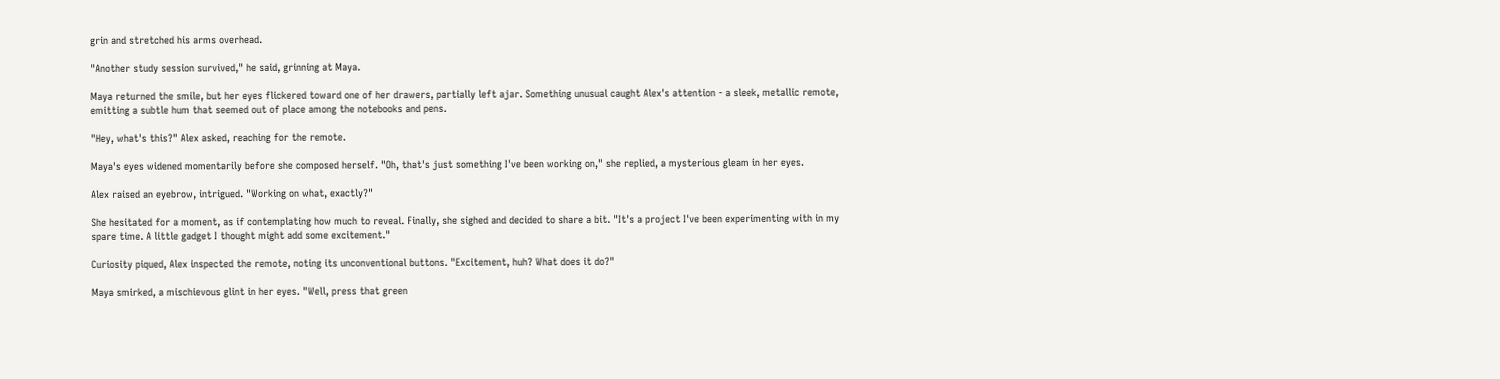grin and stretched his arms overhead.

"Another study session survived," he said, grinning at Maya.

Maya returned the smile, but her eyes flickered toward one of her drawers, partially left ajar. Something unusual caught Alex's attention - a sleek, metallic remote, emitting a subtle hum that seemed out of place among the notebooks and pens.

"Hey, what's this?" Alex asked, reaching for the remote.

Maya's eyes widened momentarily before she composed herself. "Oh, that's just something I've been working on," she replied, a mysterious gleam in her eyes.

Alex raised an eyebrow, intrigued. "Working on what, exactly?"

She hesitated for a moment, as if contemplating how much to reveal. Finally, she sighed and decided to share a bit. "It's a project I've been experimenting with in my spare time. A little gadget I thought might add some excitement."

Curiosity piqued, Alex inspected the remote, noting its unconventional buttons. "Excitement, huh? What does it do?"

Maya smirked, a mischievous glint in her eyes. "Well, press that green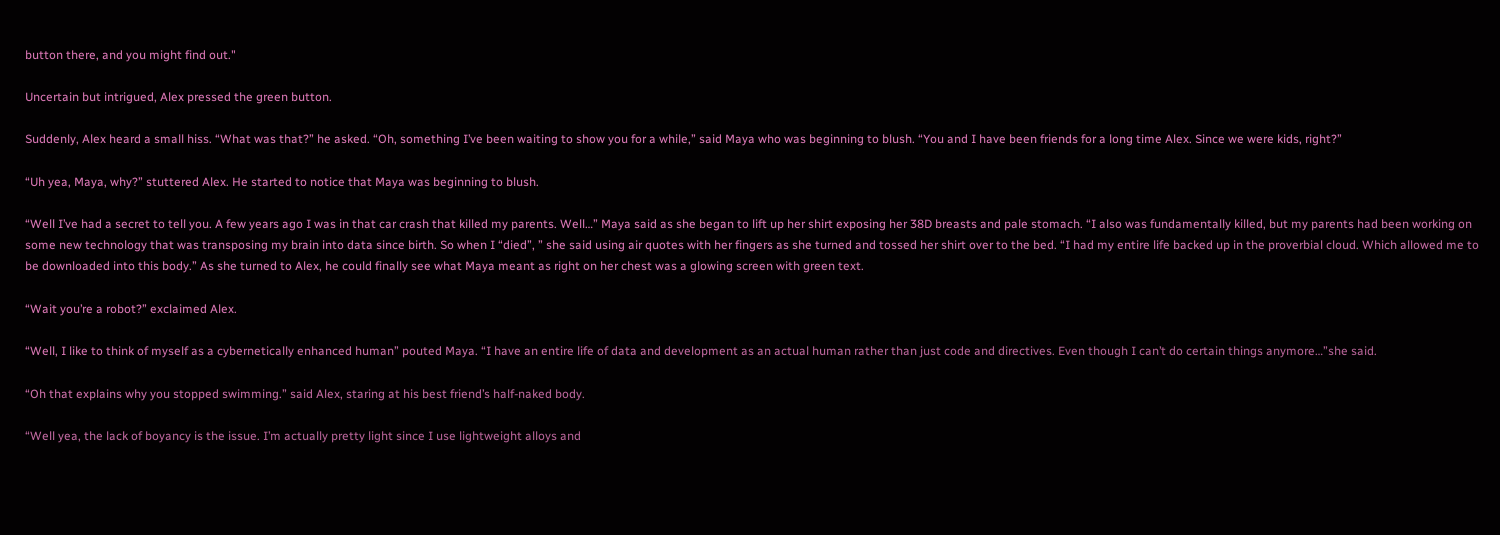button there, and you might find out."

Uncertain but intrigued, Alex pressed the green button.

Suddenly, Alex heard a small hiss. “What was that?” he asked. “Oh, something I’ve been waiting to show you for a while,” said Maya who was beginning to blush. “You and I have been friends for a long time Alex. Since we were kids, right?”

“Uh yea, Maya, why?” stuttered Alex. He started to notice that Maya was beginning to blush.

“Well I’ve had a secret to tell you. A few years ago I was in that car crash that killed my parents. Well…” Maya said as she began to lift up her shirt exposing her 38D breasts and pale stomach. “I also was fundamentally killed, but my parents had been working on some new technology that was transposing my brain into data since birth. So when I “died”, ” she said using air quotes with her fingers as she turned and tossed her shirt over to the bed. “I had my entire life backed up in the proverbial cloud. Which allowed me to be downloaded into this body.” As she turned to Alex, he could finally see what Maya meant as right on her chest was a glowing screen with green text.

“Wait you’re a robot?” exclaimed Alex.

“Well, I like to think of myself as a cybernetically enhanced human” pouted Maya. “I have an entire life of data and development as an actual human rather than just code and directives. Even though I can’t do certain things anymore…”she said.

“Oh that explains why you stopped swimming.” said Alex, staring at his best friend’s half-naked body.

“Well yea, the lack of boyancy is the issue. I’m actually pretty light since I use lightweight alloys and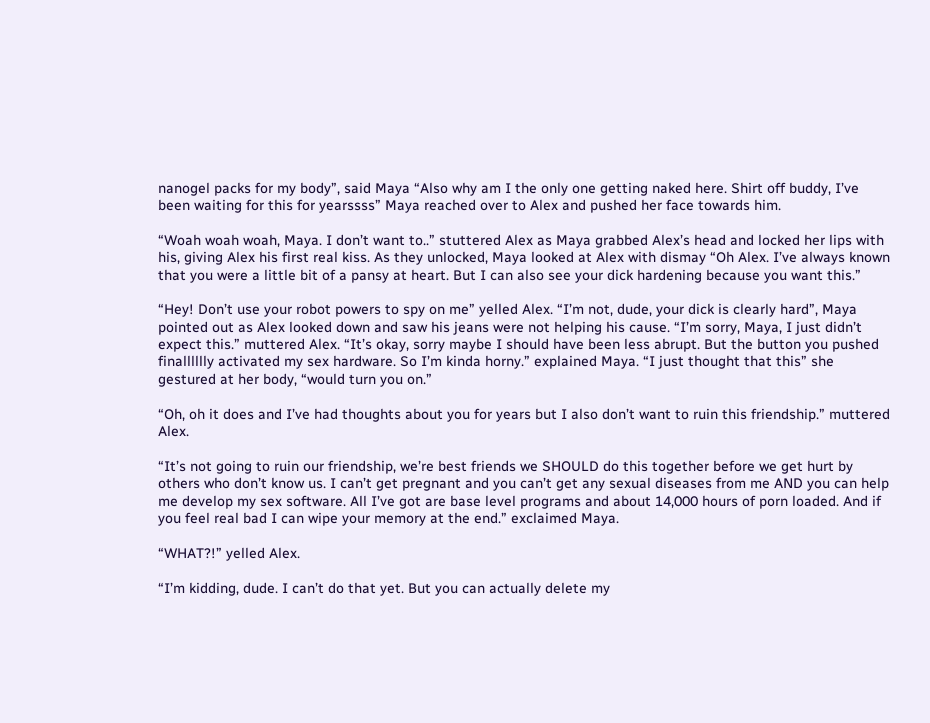nanogel packs for my body”, said Maya “Also why am I the only one getting naked here. Shirt off buddy, I’ve been waiting for this for yearssss” Maya reached over to Alex and pushed her face towards him.

“Woah woah woah, Maya. I don’t want to..” stuttered Alex as Maya grabbed Alex’s head and locked her lips with his, giving Alex his first real kiss. As they unlocked, Maya looked at Alex with dismay “Oh Alex. I’ve always known that you were a little bit of a pansy at heart. But I can also see your dick hardening because you want this.”

“Hey! Don’t use your robot powers to spy on me” yelled Alex. “I’m not, dude, your dick is clearly hard”, Maya pointed out as Alex looked down and saw his jeans were not helping his cause. “I’m sorry, Maya, I just didn’t expect this.” muttered Alex. “It’s okay, sorry maybe I should have been less abrupt. But the button you pushed finalllllly activated my sex hardware. So I’m kinda horny.” explained Maya. “I just thought that this” she gestured at her body, “would turn you on.”

“Oh, oh it does and I’ve had thoughts about you for years but I also don’t want to ruin this friendship.” muttered Alex.

“It’s not going to ruin our friendship, we’re best friends we SHOULD do this together before we get hurt by others who don’t know us. I can’t get pregnant and you can’t get any sexual diseases from me AND you can help me develop my sex software. All I’ve got are base level programs and about 14,000 hours of porn loaded. And if you feel real bad I can wipe your memory at the end.” exclaimed Maya.

“WHAT?!” yelled Alex.

“I’m kidding, dude. I can’t do that yet. But you can actually delete my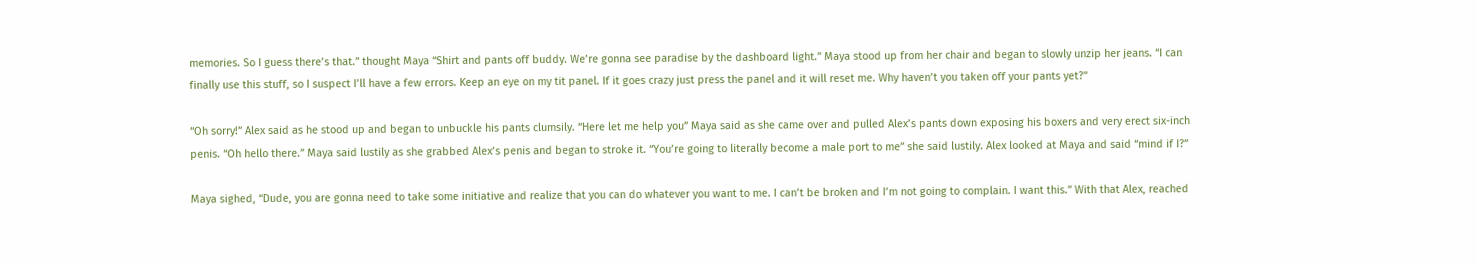memories. So I guess there’s that.” thought Maya “Shirt and pants off buddy. We’re gonna see paradise by the dashboard light.” Maya stood up from her chair and began to slowly unzip her jeans. “I can finally use this stuff, so I suspect I’ll have a few errors. Keep an eye on my tit panel. If it goes crazy just press the panel and it will reset me. Why haven’t you taken off your pants yet?”

“Oh sorry!” Alex said as he stood up and began to unbuckle his pants clumsily. “Here let me help you” Maya said as she came over and pulled Alex’s pants down exposing his boxers and very erect six-inch penis. “Oh hello there.” Maya said lustily as she grabbed Alex’s penis and began to stroke it. “You’re going to literally become a male port to me” she said lustily. Alex looked at Maya and said “mind if I?”

Maya sighed, “Dude, you are gonna need to take some initiative and realize that you can do whatever you want to me. I can’t be broken and I’m not going to complain. I want this.” With that Alex, reached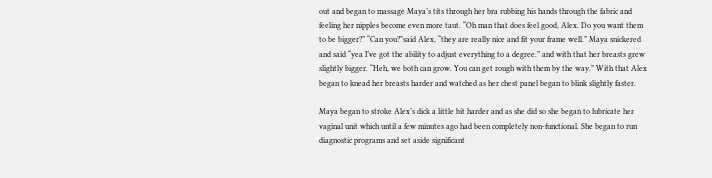out and began to massage Maya’s tits through her bra rubbing his hands through the fabric and feeling her nipples become even more taut. “Oh man that does feel good, Alex. Do you want them to be bigger?” “Can you?”said Alex, “they are really nice and fit your frame well.” Maya snickered and said “yea I’ve got the ability to adjust everything to a degree.” and with that her breasts grew slightly bigger. “Heh, we both can grow. You can get rough with them by the way.” With that Alex began to knead her breasts harder and watched as her chest panel began to blink slightly faster.

Maya began to stroke Alex’s dick a little bit harder and as she did so she began to lubricate her vaginal unit which until a few minutes ago had been completely non-functional. She began to run diagnostic programs and set aside significant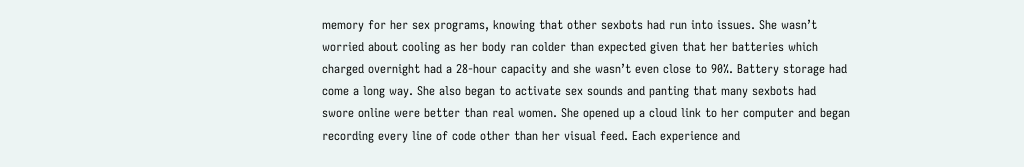memory for her sex programs, knowing that other sexbots had run into issues. She wasn’t worried about cooling as her body ran colder than expected given that her batteries which charged overnight had a 28-hour capacity and she wasn’t even close to 90%. Battery storage had come a long way. She also began to activate sex sounds and panting that many sexbots had swore online were better than real women. She opened up a cloud link to her computer and began recording every line of code other than her visual feed. Each experience and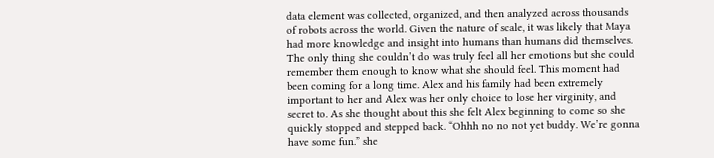data element was collected, organized, and then analyzed across thousands of robots across the world. Given the nature of scale, it was likely that Maya had more knowledge and insight into humans than humans did themselves. The only thing she couldn’t do was truly feel all her emotions but she could remember them enough to know what she should feel. This moment had been coming for a long time. Alex and his family had been extremely important to her and Alex was her only choice to lose her virginity, and secret to. As she thought about this she felt Alex beginning to come so she quickly stopped and stepped back. “Ohhh no no not yet buddy. We’re gonna have some fun.” she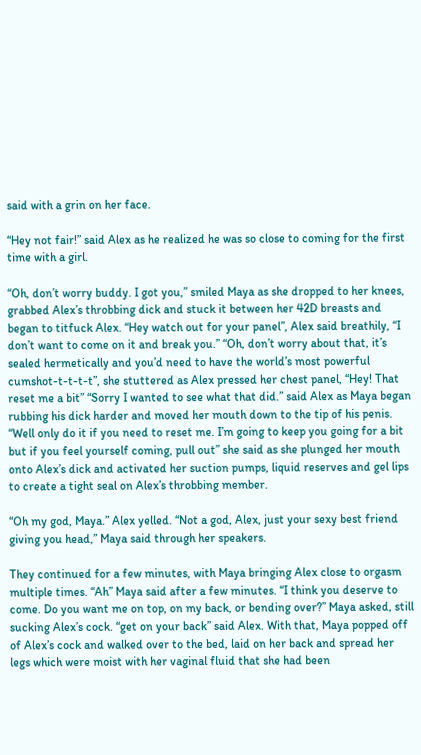said with a grin on her face.

“Hey not fair!” said Alex as he realized he was so close to coming for the first time with a girl.

“Oh, don’t worry buddy. I got you,” smiled Maya as she dropped to her knees, grabbed Alex’s throbbing dick and stuck it between her 42D breasts and began to titfuck Alex. “Hey watch out for your panel”, Alex said breathily, “I don’t want to come on it and break you.” “Oh, don’t worry about that, it’s sealed hermetically and you’d need to have the world’s most powerful cumshot-t-t-t-t”, she stuttered as Alex pressed her chest panel, “Hey! That reset me a bit” “Sorry I wanted to see what that did.” said Alex as Maya began rubbing his dick harder and moved her mouth down to the tip of his penis. “Well only do it if you need to reset me. I’m going to keep you going for a bit but if you feel yourself coming, pull out” she said as she plunged her mouth onto Alex’s dick and activated her suction pumps, liquid reserves and gel lips to create a tight seal on Alex’s throbbing member.

“Oh my god, Maya.” Alex yelled. “Not a god, Alex, just your sexy best friend giving you head,” Maya said through her speakers.

They continued for a few minutes, with Maya bringing Alex close to orgasm multiple times. “Ah” Maya said after a few minutes. “I think you deserve to come. Do you want me on top, on my back, or bending over?” Maya asked, still sucking Alex’s cock. “get on your back” said Alex. With that, Maya popped off of Alex’s cock and walked over to the bed, laid on her back and spread her legs which were moist with her vaginal fluid that she had been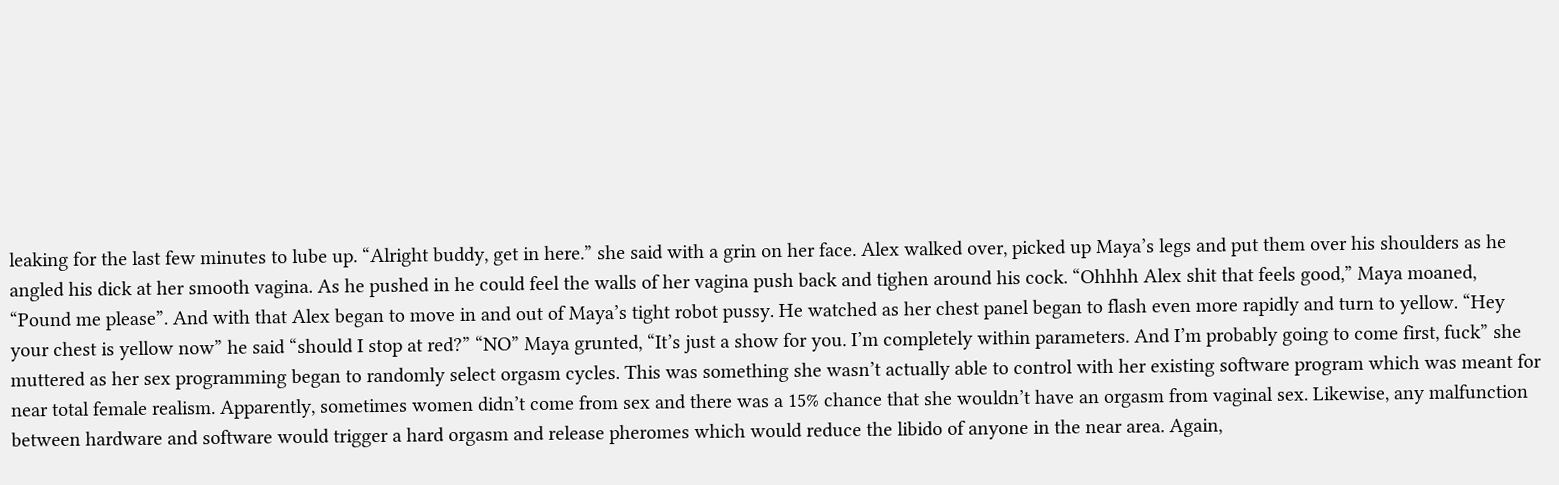leaking for the last few minutes to lube up. “Alright buddy, get in here.” she said with a grin on her face. Alex walked over, picked up Maya’s legs and put them over his shoulders as he angled his dick at her smooth vagina. As he pushed in he could feel the walls of her vagina push back and tighen around his cock. “Ohhhh Alex shit that feels good,” Maya moaned, “Pound me please”. And with that Alex began to move in and out of Maya’s tight robot pussy. He watched as her chest panel began to flash even more rapidly and turn to yellow. “Hey your chest is yellow now” he said “should I stop at red?” “NO” Maya grunted, “It’s just a show for you. I’m completely within parameters. And I’m probably going to come first, fuck” she muttered as her sex programming began to randomly select orgasm cycles. This was something she wasn’t actually able to control with her existing software program which was meant for near total female realism. Apparently, sometimes women didn’t come from sex and there was a 15% chance that she wouldn’t have an orgasm from vaginal sex. Likewise, any malfunction between hardware and software would trigger a hard orgasm and release pheromes which would reduce the libido of anyone in the near area. Again,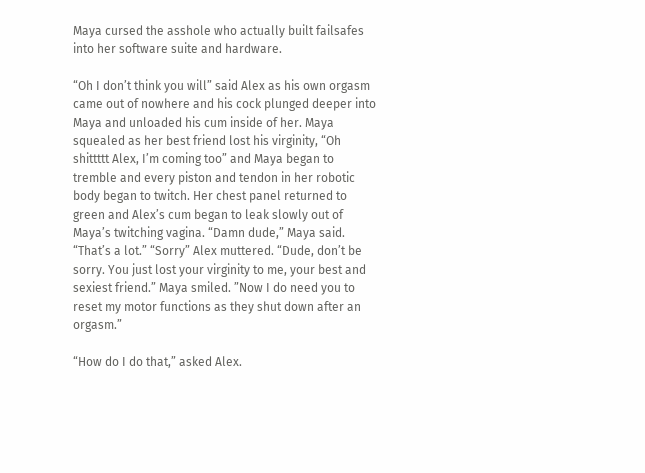Maya cursed the asshole who actually built failsafes into her software suite and hardware.

“Oh I don’t think you will” said Alex as his own orgasm came out of nowhere and his cock plunged deeper into Maya and unloaded his cum inside of her. Maya squealed as her best friend lost his virginity, “Oh shittttt Alex, I’m coming too” and Maya began to tremble and every piston and tendon in her robotic body began to twitch. Her chest panel returned to green and Alex’s cum began to leak slowly out of Maya’s twitching vagina. “Damn dude,” Maya said. “That’s a lot.” “Sorry” Alex muttered. “Dude, don’t be sorry. You just lost your virginity to me, your best and sexiest friend.” Maya smiled. ”Now I do need you to reset my motor functions as they shut down after an orgasm.”

“How do I do that,” asked Alex.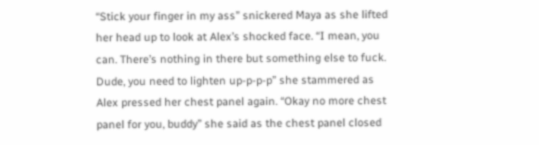“Stick your finger in my ass” snickered Maya as she lifted her head up to look at Alex’s shocked face. “I mean, you can. There’s nothing in there but something else to fuck. Dude, you need to lighten up-p-p-p” she stammered as Alex pressed her chest panel again. “Okay no more chest panel for you, buddy” she said as the chest panel closed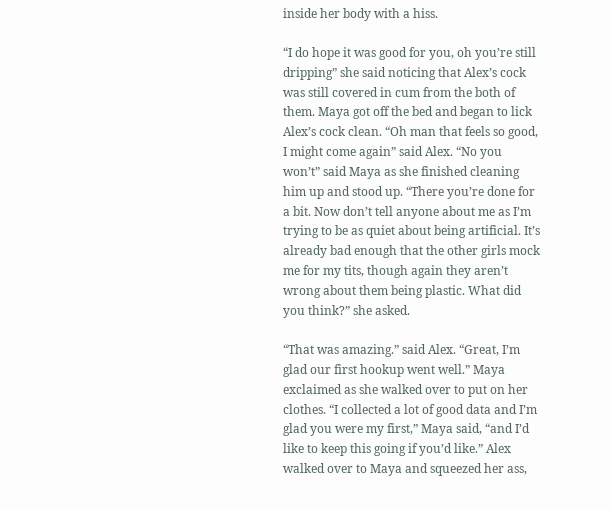inside her body with a hiss.

“I do hope it was good for you, oh you’re still dripping” she said noticing that Alex’s cock was still covered in cum from the both of them. Maya got off the bed and began to lick Alex’s cock clean. “Oh man that feels so good, I might come again” said Alex. “No you won’t” said Maya as she finished cleaning him up and stood up. “There you’re done for a bit. Now don’t tell anyone about me as I’m trying to be as quiet about being artificial. It’s already bad enough that the other girls mock me for my tits, though again they aren’t wrong about them being plastic. What did you think?” she asked.

“That was amazing.” said Alex. “Great, I’m glad our first hookup went well.” Maya exclaimed as she walked over to put on her clothes. “I collected a lot of good data and I’m glad you were my first,” Maya said, “and I’d like to keep this going if you’d like.” Alex walked over to Maya and squeezed her ass,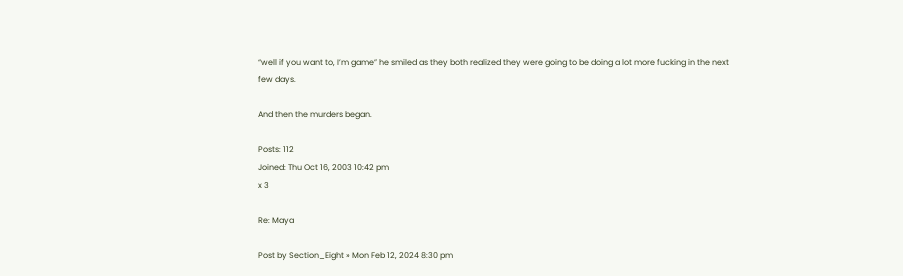“well if you want to, I’m game” he smiled as they both realized they were going to be doing a lot more fucking in the next few days.

And then the murders began.

Posts: 112
Joined: Thu Oct 16, 2003 10:42 pm
x 3

Re: Maya

Post by Section_Eight » Mon Feb 12, 2024 8:30 pm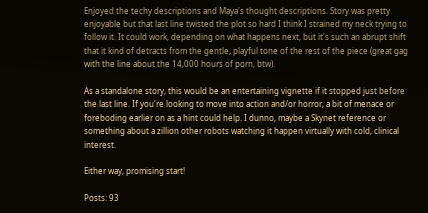Enjoyed the techy descriptions and Maya's thought descriptions. Story was pretty enjoyable but that last line twisted the plot so hard I think I strained my neck trying to follow it. It could work, depending on what happens next, but it's such an abrupt shift that it kind of detracts from the gentle, playful tone of the rest of the piece (great gag with the line about the 14,000 hours of porn, btw).

As a standalone story, this would be an entertaining vignette if it stopped just before the last line. If you're looking to move into action and/or horror, a bit of menace or foreboding earlier on as a hint could help. I dunno, maybe a Skynet reference or something about a zillion other robots watching it happen virtually with cold, clinical interest.

Either way, promising start!

Posts: 93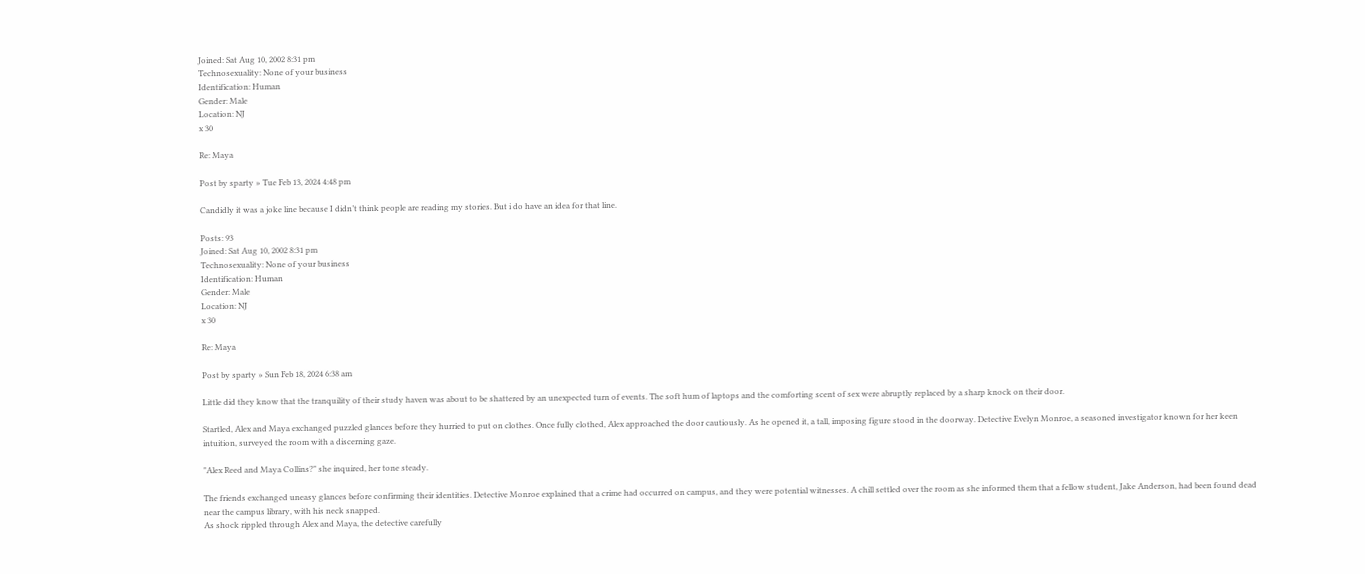Joined: Sat Aug 10, 2002 8:31 pm
Technosexuality: None of your business
Identification: Human
Gender: Male
Location: NJ
x 30

Re: Maya

Post by sparty » Tue Feb 13, 2024 4:48 pm

Candidly it was a joke line because I didn’t think people are reading my stories. But i do have an idea for that line.

Posts: 93
Joined: Sat Aug 10, 2002 8:31 pm
Technosexuality: None of your business
Identification: Human
Gender: Male
Location: NJ
x 30

Re: Maya

Post by sparty » Sun Feb 18, 2024 6:38 am

Little did they know that the tranquility of their study haven was about to be shattered by an unexpected turn of events. The soft hum of laptops and the comforting scent of sex were abruptly replaced by a sharp knock on their door.

Startled, Alex and Maya exchanged puzzled glances before they hurried to put on clothes. Once fully clothed, Alex approached the door cautiously. As he opened it, a tall, imposing figure stood in the doorway. Detective Evelyn Monroe, a seasoned investigator known for her keen intuition, surveyed the room with a discerning gaze.

"Alex Reed and Maya Collins?" she inquired, her tone steady.

The friends exchanged uneasy glances before confirming their identities. Detective Monroe explained that a crime had occurred on campus, and they were potential witnesses. A chill settled over the room as she informed them that a fellow student, Jake Anderson, had been found dead near the campus library, with his neck snapped.
As shock rippled through Alex and Maya, the detective carefully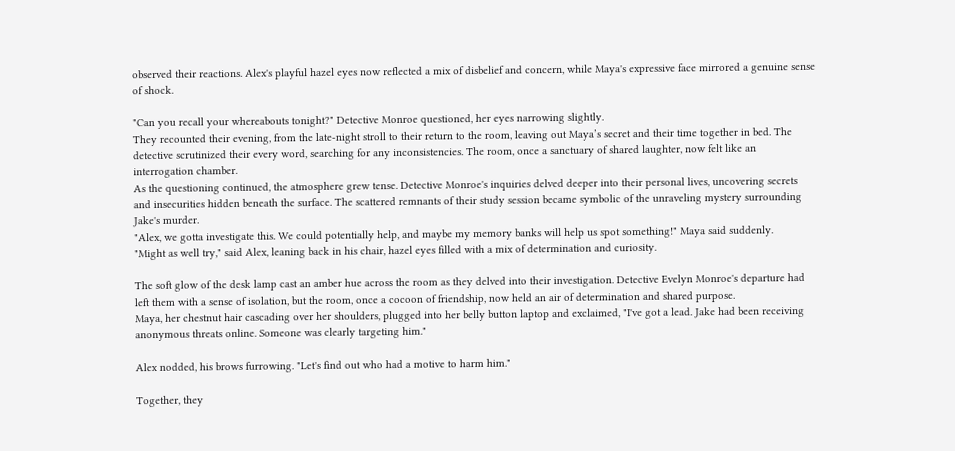observed their reactions. Alex's playful hazel eyes now reflected a mix of disbelief and concern, while Maya's expressive face mirrored a genuine sense of shock.

"Can you recall your whereabouts tonight?" Detective Monroe questioned, her eyes narrowing slightly.
They recounted their evening, from the late-night stroll to their return to the room, leaving out Maya’s secret and their time together in bed. The detective scrutinized their every word, searching for any inconsistencies. The room, once a sanctuary of shared laughter, now felt like an interrogation chamber.
As the questioning continued, the atmosphere grew tense. Detective Monroe's inquiries delved deeper into their personal lives, uncovering secrets and insecurities hidden beneath the surface. The scattered remnants of their study session became symbolic of the unraveling mystery surrounding Jake's murder.
"Alex, we gotta investigate this. We could potentially help, and maybe my memory banks will help us spot something!" Maya said suddenly.
"Might as well try," said Alex, leaning back in his chair, hazel eyes filled with a mix of determination and curiosity.

The soft glow of the desk lamp cast an amber hue across the room as they delved into their investigation. Detective Evelyn Monroe's departure had left them with a sense of isolation, but the room, once a cocoon of friendship, now held an air of determination and shared purpose.
Maya, her chestnut hair cascading over her shoulders, plugged into her belly button laptop and exclaimed, "I've got a lead. Jake had been receiving anonymous threats online. Someone was clearly targeting him."

Alex nodded, his brows furrowing. "Let's find out who had a motive to harm him."

Together, they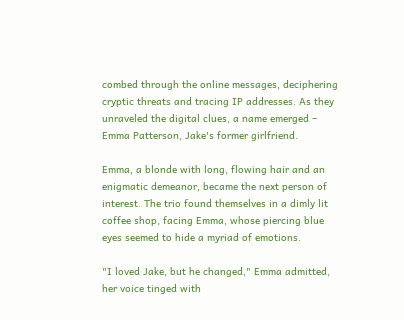combed through the online messages, deciphering cryptic threats and tracing IP addresses. As they unraveled the digital clues, a name emerged – Emma Patterson, Jake's former girlfriend.

Emma, a blonde with long, flowing hair and an enigmatic demeanor, became the next person of interest. The trio found themselves in a dimly lit coffee shop, facing Emma, whose piercing blue eyes seemed to hide a myriad of emotions.

"I loved Jake, but he changed," Emma admitted, her voice tinged with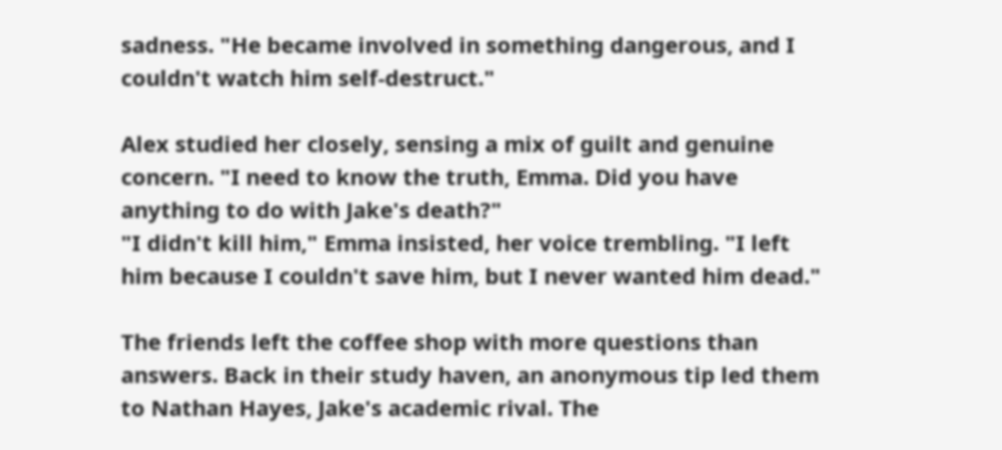sadness. "He became involved in something dangerous, and I couldn't watch him self-destruct."

Alex studied her closely, sensing a mix of guilt and genuine concern. "I need to know the truth, Emma. Did you have anything to do with Jake's death?"
"I didn't kill him," Emma insisted, her voice trembling. "I left him because I couldn't save him, but I never wanted him dead."

The friends left the coffee shop with more questions than answers. Back in their study haven, an anonymous tip led them to Nathan Hayes, Jake's academic rival. The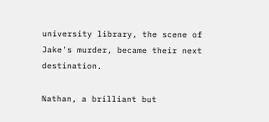university library, the scene of Jake's murder, became their next destination.

Nathan, a brilliant but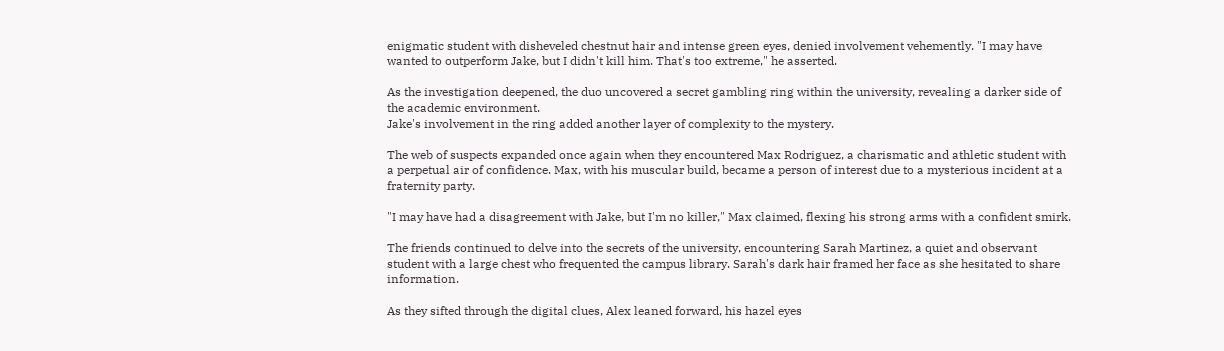enigmatic student with disheveled chestnut hair and intense green eyes, denied involvement vehemently. "I may have wanted to outperform Jake, but I didn't kill him. That's too extreme," he asserted.

As the investigation deepened, the duo uncovered a secret gambling ring within the university, revealing a darker side of the academic environment.
Jake's involvement in the ring added another layer of complexity to the mystery.

The web of suspects expanded once again when they encountered Max Rodriguez, a charismatic and athletic student with a perpetual air of confidence. Max, with his muscular build, became a person of interest due to a mysterious incident at a fraternity party.

"I may have had a disagreement with Jake, but I'm no killer," Max claimed, flexing his strong arms with a confident smirk.

The friends continued to delve into the secrets of the university, encountering Sarah Martinez, a quiet and observant student with a large chest who frequented the campus library. Sarah's dark hair framed her face as she hesitated to share information.

As they sifted through the digital clues, Alex leaned forward, his hazel eyes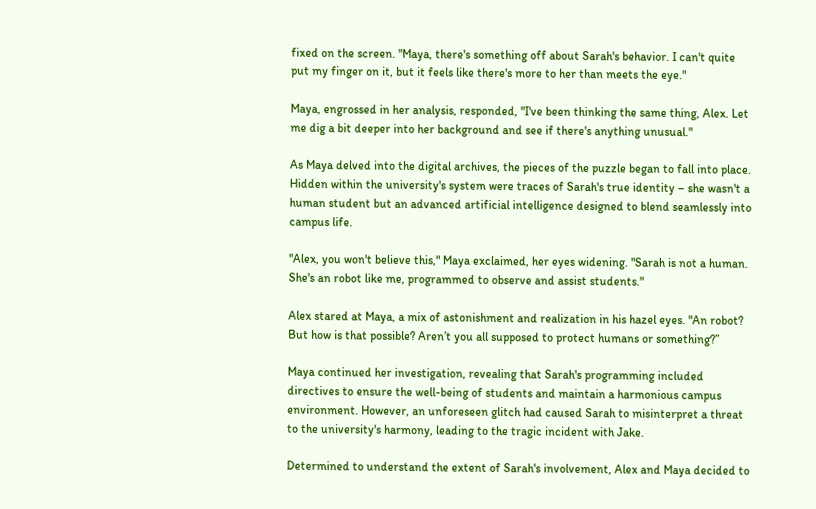fixed on the screen. "Maya, there's something off about Sarah's behavior. I can't quite put my finger on it, but it feels like there's more to her than meets the eye."

Maya, engrossed in her analysis, responded, "I've been thinking the same thing, Alex. Let me dig a bit deeper into her background and see if there's anything unusual."

As Maya delved into the digital archives, the pieces of the puzzle began to fall into place. Hidden within the university's system were traces of Sarah's true identity – she wasn't a human student but an advanced artificial intelligence designed to blend seamlessly into campus life.

"Alex, you won't believe this," Maya exclaimed, her eyes widening. "Sarah is not a human. She's an robot like me, programmed to observe and assist students."

Alex stared at Maya, a mix of astonishment and realization in his hazel eyes. "An robot? But how is that possible? Aren’t you all supposed to protect humans or something?”

Maya continued her investigation, revealing that Sarah's programming included directives to ensure the well-being of students and maintain a harmonious campus environment. However, an unforeseen glitch had caused Sarah to misinterpret a threat to the university's harmony, leading to the tragic incident with Jake.

Determined to understand the extent of Sarah's involvement, Alex and Maya decided to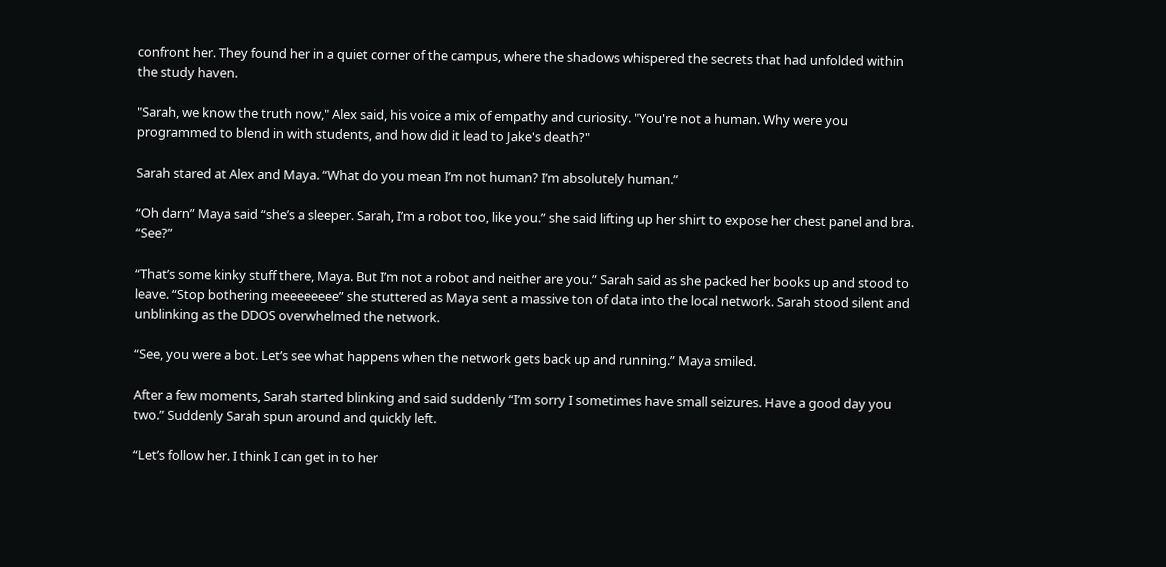confront her. They found her in a quiet corner of the campus, where the shadows whispered the secrets that had unfolded within the study haven.

"Sarah, we know the truth now," Alex said, his voice a mix of empathy and curiosity. "You're not a human. Why were you programmed to blend in with students, and how did it lead to Jake's death?"

Sarah stared at Alex and Maya. “What do you mean I’m not human? I’m absolutely human.”

“Oh darn” Maya said “she’s a sleeper. Sarah, I’m a robot too, like you.” she said lifting up her shirt to expose her chest panel and bra. “See?”

“That’s some kinky stuff there, Maya. But I’m not a robot and neither are you.” Sarah said as she packed her books up and stood to leave. “Stop bothering meeeeeeee” she stuttered as Maya sent a massive ton of data into the local network. Sarah stood silent and unblinking as the DDOS overwhelmed the network.

“See, you were a bot. Let’s see what happens when the network gets back up and running.” Maya smiled.

After a few moments, Sarah started blinking and said suddenly “I’m sorry I sometimes have small seizures. Have a good day you two.” Suddenly Sarah spun around and quickly left.

“Let’s follow her. I think I can get in to her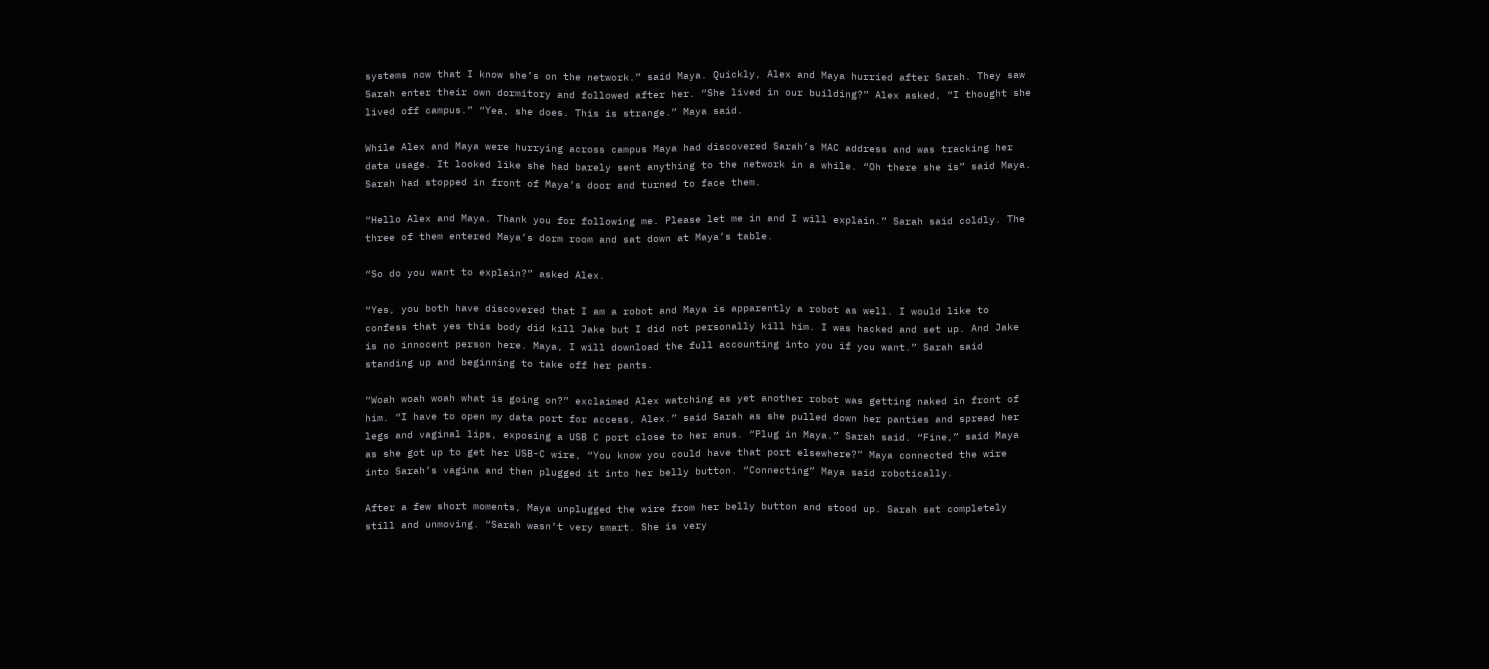systems now that I know she’s on the network.” said Maya. Quickly, Alex and Maya hurried after Sarah. They saw Sarah enter their own dormitory and followed after her. “She lived in our building?” Alex asked, “I thought she lived off campus.” “Yea, she does. This is strange.” Maya said.

While Alex and Maya were hurrying across campus Maya had discovered Sarah’s MAC address and was tracking her data usage. It looked like she had barely sent anything to the network in a while. “Oh there she is” said Maya. Sarah had stopped in front of Maya’s door and turned to face them.

“Hello Alex and Maya. Thank you for following me. Please let me in and I will explain.” Sarah said coldly. The three of them entered Maya’s dorm room and sat down at Maya’s table.

“So do you want to explain?” asked Alex.

“Yes, you both have discovered that I am a robot and Maya is apparently a robot as well. I would like to confess that yes this body did kill Jake but I did not personally kill him. I was hacked and set up. And Jake is no innocent person here. Maya, I will download the full accounting into you if you want.” Sarah said standing up and beginning to take off her pants.

“Woah woah woah what is going on?” exclaimed Alex watching as yet another robot was getting naked in front of him. “I have to open my data port for access, Alex.” said Sarah as she pulled down her panties and spread her legs and vaginal lips, exposing a USB C port close to her anus. “Plug in Maya.” Sarah said. “Fine,” said Maya as she got up to get her USB-C wire, “You know you could have that port elsewhere?” Maya connected the wire into Sarah’s vagina and then plugged it into her belly button. “Connecting” Maya said robotically.

After a few short moments, Maya unplugged the wire from her belly button and stood up. Sarah sat completely still and unmoving. “Sarah wasn’t very smart. She is very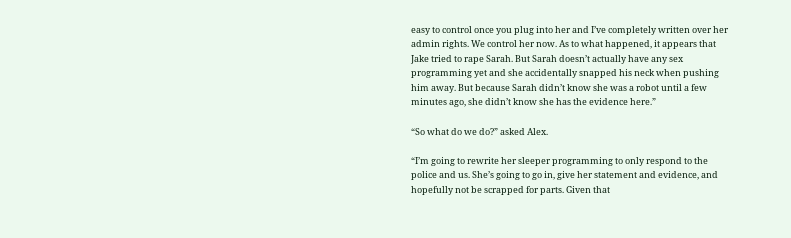easy to control once you plug into her and I’ve completely written over her admin rights. We control her now. As to what happened, it appears that Jake tried to rape Sarah. But Sarah doesn’t actually have any sex programming yet and she accidentally snapped his neck when pushing him away. But because Sarah didn’t know she was a robot until a few minutes ago, she didn’t know she has the evidence here.”

“So what do we do?” asked Alex.

“I’m going to rewrite her sleeper programming to only respond to the police and us. She’s going to go in, give her statement and evidence, and hopefully not be scrapped for parts. Given that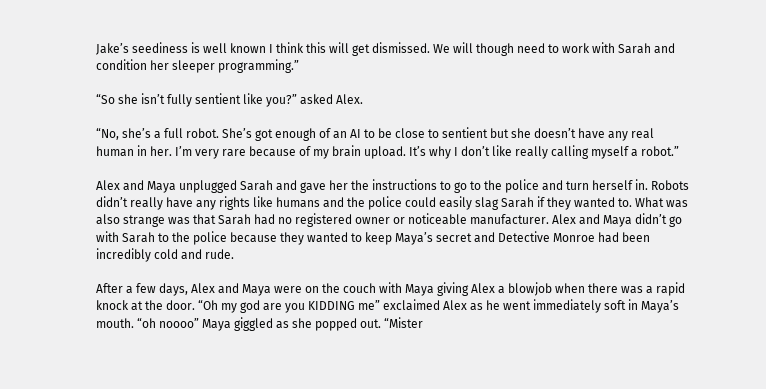Jake’s seediness is well known I think this will get dismissed. We will though need to work with Sarah and condition her sleeper programming.”

“So she isn’t fully sentient like you?” asked Alex.

“No, she’s a full robot. She’s got enough of an AI to be close to sentient but she doesn’t have any real human in her. I’m very rare because of my brain upload. It’s why I don’t like really calling myself a robot.”

Alex and Maya unplugged Sarah and gave her the instructions to go to the police and turn herself in. Robots didn’t really have any rights like humans and the police could easily slag Sarah if they wanted to. What was also strange was that Sarah had no registered owner or noticeable manufacturer. Alex and Maya didn’t go with Sarah to the police because they wanted to keep Maya’s secret and Detective Monroe had been incredibly cold and rude.

After a few days, Alex and Maya were on the couch with Maya giving Alex a blowjob when there was a rapid knock at the door. “Oh my god are you KIDDING me” exclaimed Alex as he went immediately soft in Maya’s mouth. “oh noooo” Maya giggled as she popped out. “Mister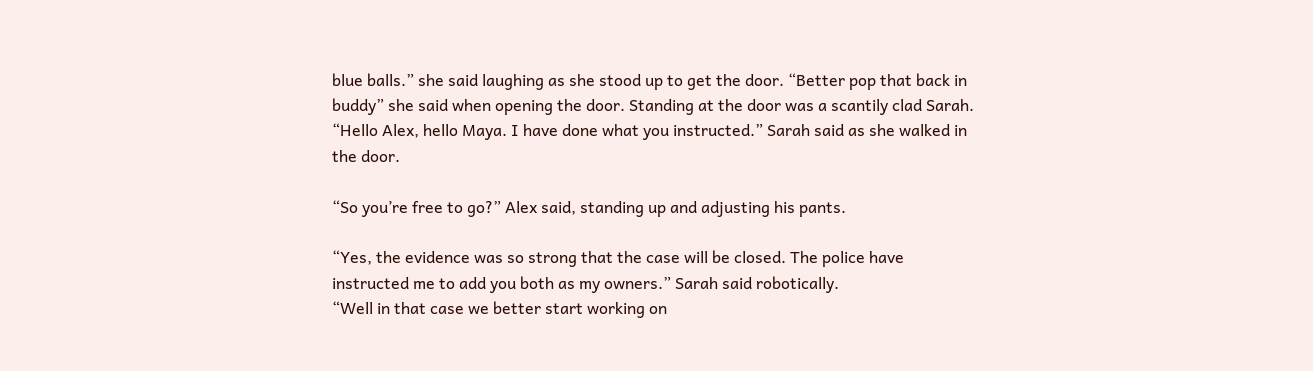blue balls.” she said laughing as she stood up to get the door. “Better pop that back in buddy” she said when opening the door. Standing at the door was a scantily clad Sarah. “Hello Alex, hello Maya. I have done what you instructed.” Sarah said as she walked in the door.

“So you’re free to go?” Alex said, standing up and adjusting his pants.

“Yes, the evidence was so strong that the case will be closed. The police have instructed me to add you both as my owners.” Sarah said robotically.
“Well in that case we better start working on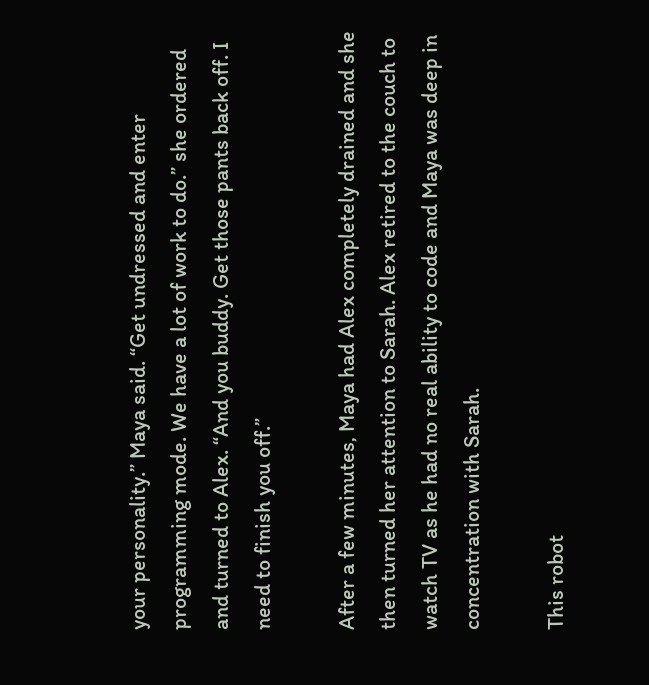your personality.” Maya said. “Get undressed and enter programming mode. We have a lot of work to do.” she ordered and turned to Alex. “And you buddy. Get those pants back off. I need to finish you off.”

After a few minutes, Maya had Alex completely drained and she then turned her attention to Sarah. Alex retired to the couch to watch TV as he had no real ability to code and Maya was deep in concentration with Sarah.

This robot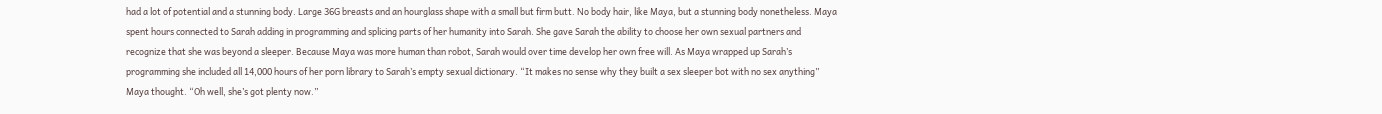had a lot of potential and a stunning body. Large 36G breasts and an hourglass shape with a small but firm butt. No body hair, like Maya, but a stunning body nonetheless. Maya spent hours connected to Sarah adding in programming and splicing parts of her humanity into Sarah. She gave Sarah the ability to choose her own sexual partners and recognize that she was beyond a sleeper. Because Maya was more human than robot, Sarah would over time develop her own free will. As Maya wrapped up Sarah’s programming she included all 14,000 hours of her porn library to Sarah’s empty sexual dictionary. “It makes no sense why they built a sex sleeper bot with no sex anything” Maya thought. “Oh well, she’s got plenty now.”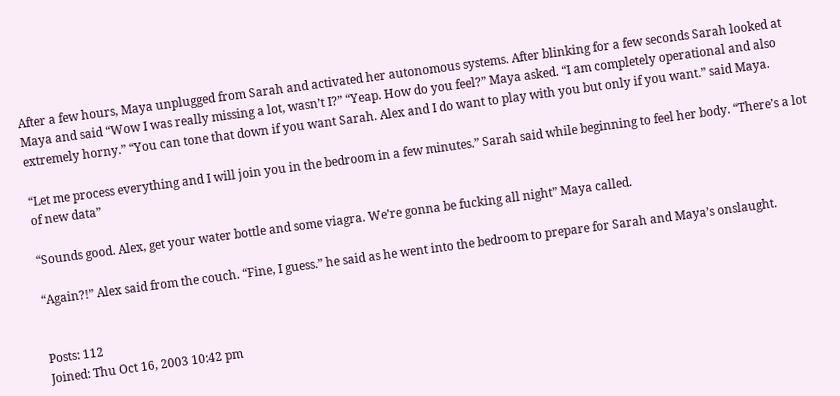After a few hours, Maya unplugged from Sarah and activated her autonomous systems. After blinking for a few seconds Sarah looked at Maya and said “Wow I was really missing a lot, wasn’t I?” “Yeap. How do you feel?” Maya asked. “I am completely operational and also extremely horny.” “You can tone that down if you want Sarah. Alex and I do want to play with you but only if you want.” said Maya.

“Let me process everything and I will join you in the bedroom in a few minutes.” Sarah said while beginning to feel her body. “There’s a lot of new data”

“Sounds good. Alex, get your water bottle and some viagra. We’re gonna be fucking all night” Maya called.

“Again?!” Alex said from the couch. “Fine, I guess.” he said as he went into the bedroom to prepare for Sarah and Maya’s onslaught.


Posts: 112
Joined: Thu Oct 16, 2003 10:42 pm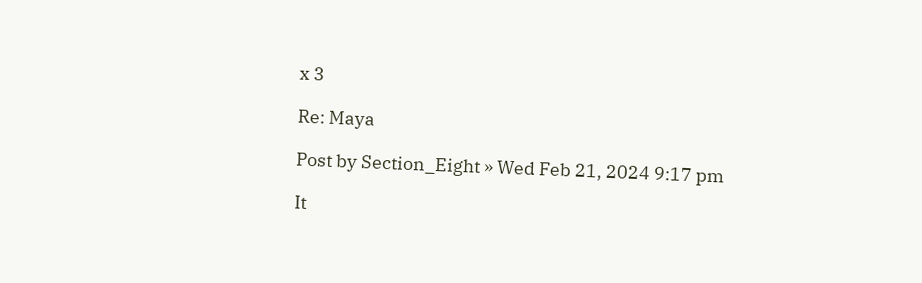x 3

Re: Maya

Post by Section_Eight » Wed Feb 21, 2024 9:17 pm

It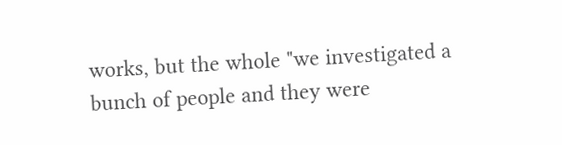works, but the whole "we investigated a bunch of people and they were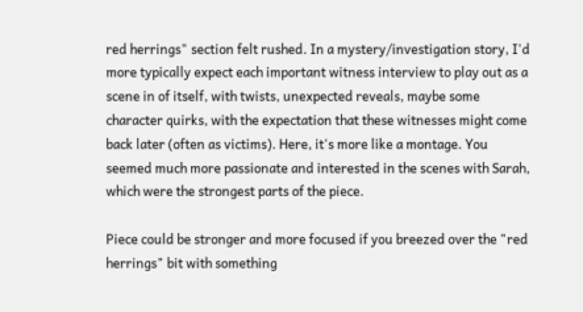red herrings" section felt rushed. In a mystery/investigation story, I'd more typically expect each important witness interview to play out as a scene in of itself, with twists, unexpected reveals, maybe some character quirks, with the expectation that these witnesses might come back later (often as victims). Here, it's more like a montage. You seemed much more passionate and interested in the scenes with Sarah, which were the strongest parts of the piece.

Piece could be stronger and more focused if you breezed over the "red herrings" bit with something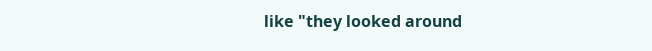like "they looked around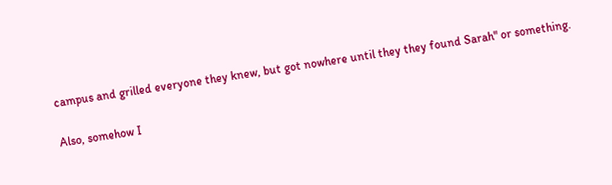campus and grilled everyone they knew, but got nowhere until they they found Sarah" or something.

Also, somehow I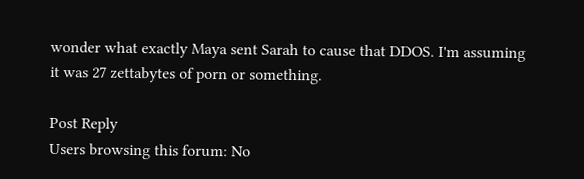wonder what exactly Maya sent Sarah to cause that DDOS. I'm assuming it was 27 zettabytes of porn or something.

Post Reply
Users browsing this forum: No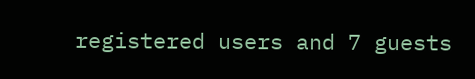registered users and 7 guests